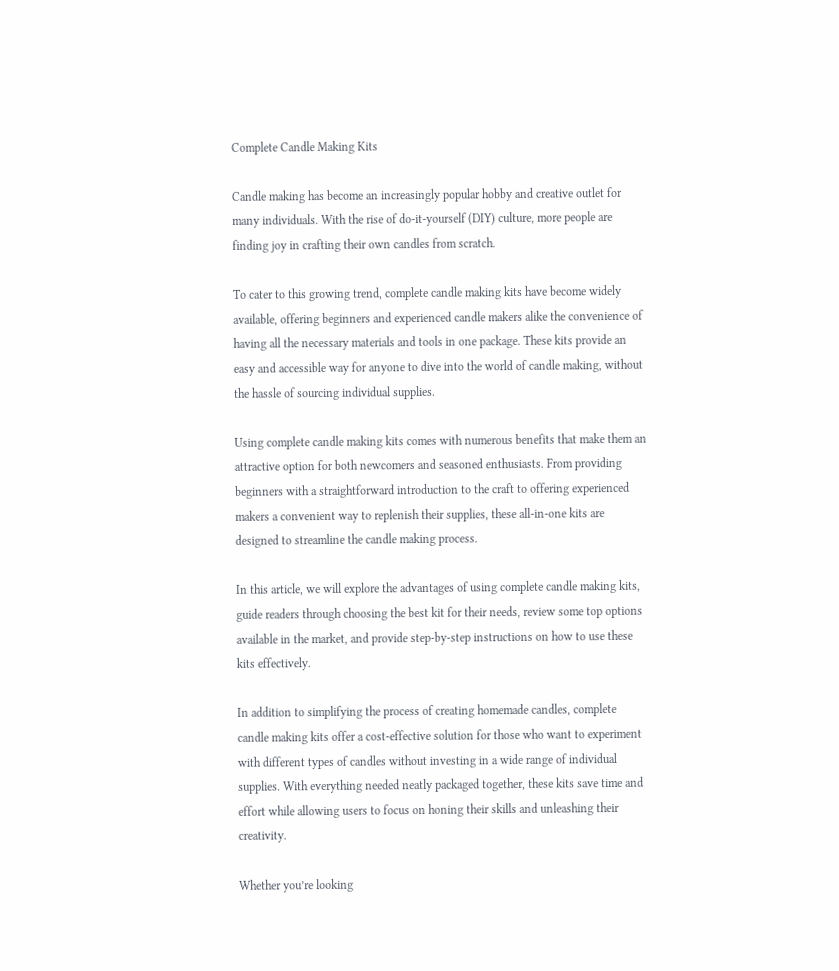Complete Candle Making Kits

Candle making has become an increasingly popular hobby and creative outlet for many individuals. With the rise of do-it-yourself (DIY) culture, more people are finding joy in crafting their own candles from scratch.

To cater to this growing trend, complete candle making kits have become widely available, offering beginners and experienced candle makers alike the convenience of having all the necessary materials and tools in one package. These kits provide an easy and accessible way for anyone to dive into the world of candle making, without the hassle of sourcing individual supplies.

Using complete candle making kits comes with numerous benefits that make them an attractive option for both newcomers and seasoned enthusiasts. From providing beginners with a straightforward introduction to the craft to offering experienced makers a convenient way to replenish their supplies, these all-in-one kits are designed to streamline the candle making process.

In this article, we will explore the advantages of using complete candle making kits, guide readers through choosing the best kit for their needs, review some top options available in the market, and provide step-by-step instructions on how to use these kits effectively.

In addition to simplifying the process of creating homemade candles, complete candle making kits offer a cost-effective solution for those who want to experiment with different types of candles without investing in a wide range of individual supplies. With everything needed neatly packaged together, these kits save time and effort while allowing users to focus on honing their skills and unleashing their creativity.

Whether you’re looking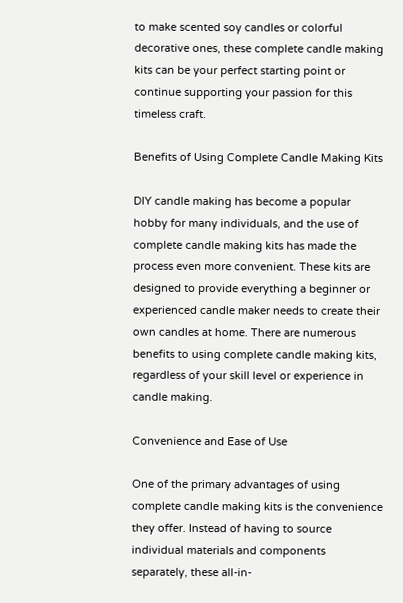to make scented soy candles or colorful decorative ones, these complete candle making kits can be your perfect starting point or continue supporting your passion for this timeless craft.

Benefits of Using Complete Candle Making Kits

DIY candle making has become a popular hobby for many individuals, and the use of complete candle making kits has made the process even more convenient. These kits are designed to provide everything a beginner or experienced candle maker needs to create their own candles at home. There are numerous benefits to using complete candle making kits, regardless of your skill level or experience in candle making.

Convenience and Ease of Use

One of the primary advantages of using complete candle making kits is the convenience they offer. Instead of having to source individual materials and components separately, these all-in-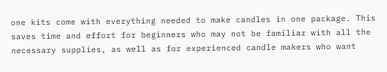one kits come with everything needed to make candles in one package. This saves time and effort for beginners who may not be familiar with all the necessary supplies, as well as for experienced candle makers who want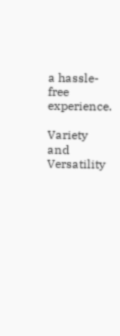a hassle-free experience.

Variety and Versatility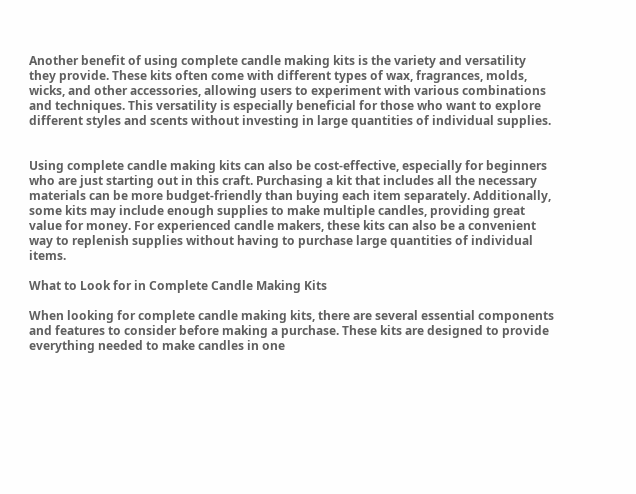Another benefit of using complete candle making kits is the variety and versatility they provide. These kits often come with different types of wax, fragrances, molds, wicks, and other accessories, allowing users to experiment with various combinations and techniques. This versatility is especially beneficial for those who want to explore different styles and scents without investing in large quantities of individual supplies.


Using complete candle making kits can also be cost-effective, especially for beginners who are just starting out in this craft. Purchasing a kit that includes all the necessary materials can be more budget-friendly than buying each item separately. Additionally, some kits may include enough supplies to make multiple candles, providing great value for money. For experienced candle makers, these kits can also be a convenient way to replenish supplies without having to purchase large quantities of individual items.

What to Look for in Complete Candle Making Kits

When looking for complete candle making kits, there are several essential components and features to consider before making a purchase. These kits are designed to provide everything needed to make candles in one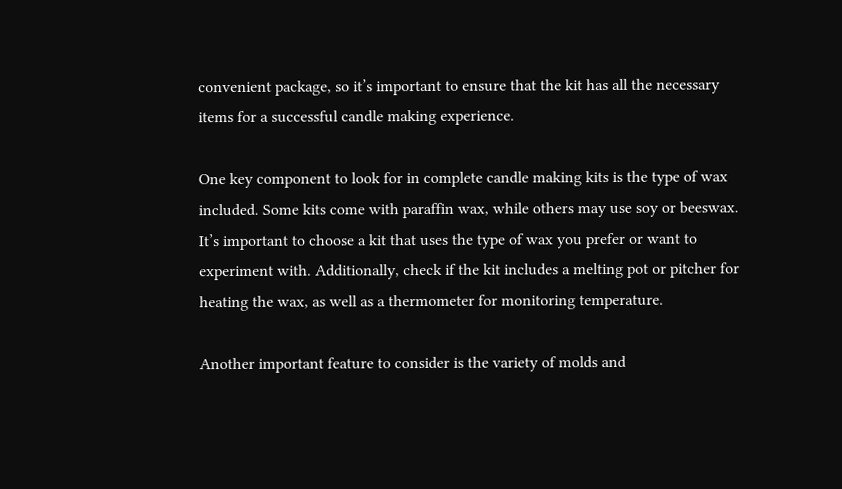convenient package, so it’s important to ensure that the kit has all the necessary items for a successful candle making experience.

One key component to look for in complete candle making kits is the type of wax included. Some kits come with paraffin wax, while others may use soy or beeswax. It’s important to choose a kit that uses the type of wax you prefer or want to experiment with. Additionally, check if the kit includes a melting pot or pitcher for heating the wax, as well as a thermometer for monitoring temperature.

Another important feature to consider is the variety of molds and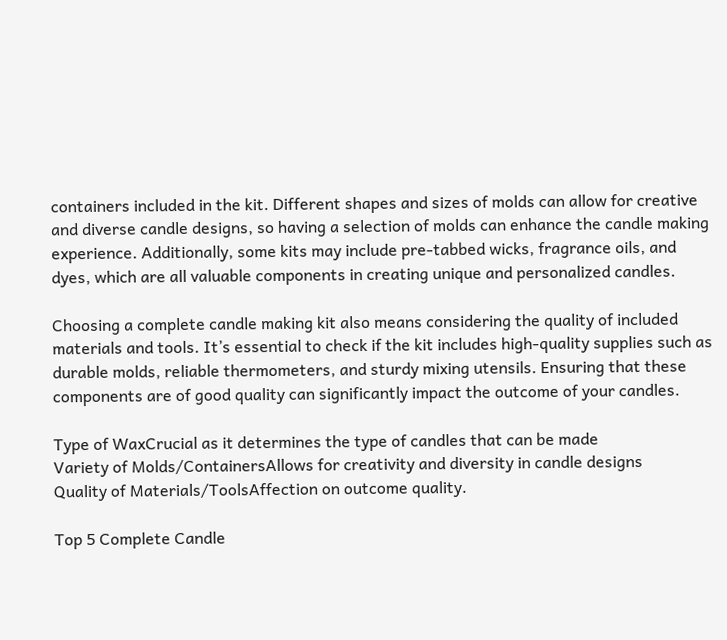containers included in the kit. Different shapes and sizes of molds can allow for creative and diverse candle designs, so having a selection of molds can enhance the candle making experience. Additionally, some kits may include pre-tabbed wicks, fragrance oils, and dyes, which are all valuable components in creating unique and personalized candles.

Choosing a complete candle making kit also means considering the quality of included materials and tools. It’s essential to check if the kit includes high-quality supplies such as durable molds, reliable thermometers, and sturdy mixing utensils. Ensuring that these components are of good quality can significantly impact the outcome of your candles.

Type of WaxCrucial as it determines the type of candles that can be made
Variety of Molds/ContainersAllows for creativity and diversity in candle designs
Quality of Materials/ToolsAffection on outcome quality.

Top 5 Complete Candle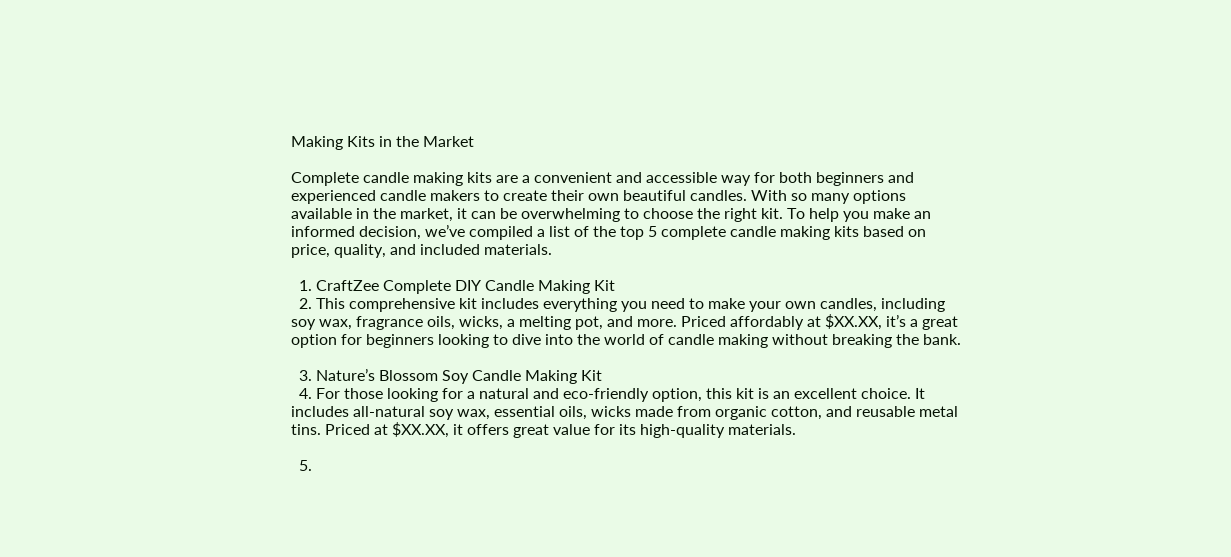Making Kits in the Market

Complete candle making kits are a convenient and accessible way for both beginners and experienced candle makers to create their own beautiful candles. With so many options available in the market, it can be overwhelming to choose the right kit. To help you make an informed decision, we’ve compiled a list of the top 5 complete candle making kits based on price, quality, and included materials.

  1. CraftZee Complete DIY Candle Making Kit
  2. This comprehensive kit includes everything you need to make your own candles, including soy wax, fragrance oils, wicks, a melting pot, and more. Priced affordably at $XX.XX, it’s a great option for beginners looking to dive into the world of candle making without breaking the bank.

  3. Nature’s Blossom Soy Candle Making Kit
  4. For those looking for a natural and eco-friendly option, this kit is an excellent choice. It includes all-natural soy wax, essential oils, wicks made from organic cotton, and reusable metal tins. Priced at $XX.XX, it offers great value for its high-quality materials.

  5.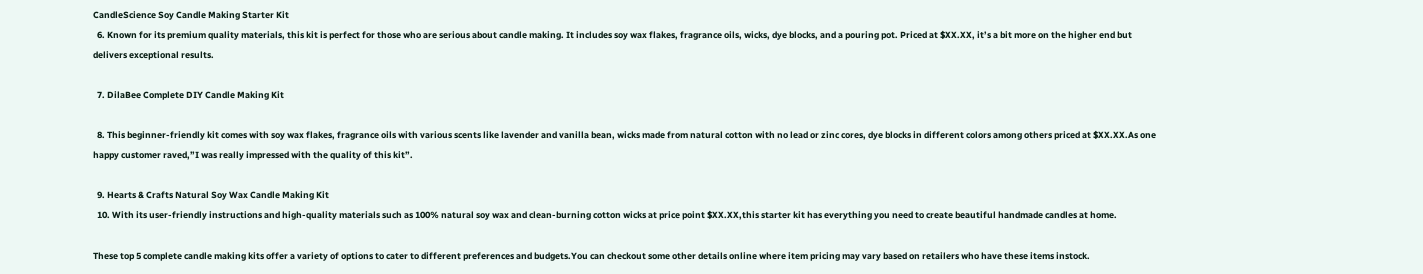CandleScience Soy Candle Making Starter Kit
  6. Known for its premium quality materials, this kit is perfect for those who are serious about candle making. It includes soy wax flakes, fragrance oils, wicks, dye blocks, and a pouring pot. Priced at $XX.XX, it’s a bit more on the higher end but delivers exceptional results.

  7. DilaBee Complete DIY Candle Making Kit

  8. This beginner-friendly kit comes with soy wax flakes, fragrance oils with various scents like lavender and vanilla bean, wicks made from natural cotton with no lead or zinc cores, dye blocks in different colors among others priced at $XX.XX.As one happy customer raved,”I was really impressed with the quality of this kit”.

  9. Hearts & Crafts Natural Soy Wax Candle Making Kit
  10. With its user-friendly instructions and high-quality materials such as 100% natural soy wax and clean-burning cotton wicks at price point $XX.XX,this starter kit has everything you need to create beautiful handmade candles at home.

These top 5 complete candle making kits offer a variety of options to cater to different preferences and budgets.You can checkout some other details online where item pricing may vary based on retailers who have these items instock.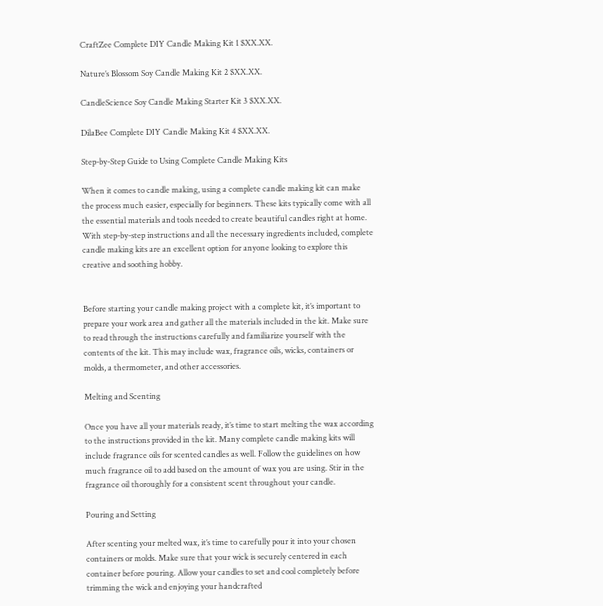CraftZee Complete DIY Candle Making Kit 1 $XX.XX.

Nature’s Blossom Soy Candle Making Kit 2 $XX.XX.

CandleScience Soy Candle Making Starter Kit 3 $XX.XX.

DilaBee Complete DIY Candle Making Kit 4 $XX.XX.

Step-by-Step Guide to Using Complete Candle Making Kits

When it comes to candle making, using a complete candle making kit can make the process much easier, especially for beginners. These kits typically come with all the essential materials and tools needed to create beautiful candles right at home. With step-by-step instructions and all the necessary ingredients included, complete candle making kits are an excellent option for anyone looking to explore this creative and soothing hobby.


Before starting your candle making project with a complete kit, it’s important to prepare your work area and gather all the materials included in the kit. Make sure to read through the instructions carefully and familiarize yourself with the contents of the kit. This may include wax, fragrance oils, wicks, containers or molds, a thermometer, and other accessories.

Melting and Scenting

Once you have all your materials ready, it’s time to start melting the wax according to the instructions provided in the kit. Many complete candle making kits will include fragrance oils for scented candles as well. Follow the guidelines on how much fragrance oil to add based on the amount of wax you are using. Stir in the fragrance oil thoroughly for a consistent scent throughout your candle.

Pouring and Setting

After scenting your melted wax, it’s time to carefully pour it into your chosen containers or molds. Make sure that your wick is securely centered in each container before pouring. Allow your candles to set and cool completely before trimming the wick and enjoying your handcrafted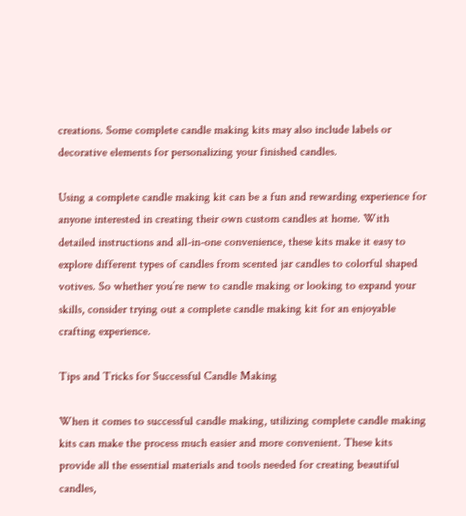creations. Some complete candle making kits may also include labels or decorative elements for personalizing your finished candles.

Using a complete candle making kit can be a fun and rewarding experience for anyone interested in creating their own custom candles at home. With detailed instructions and all-in-one convenience, these kits make it easy to explore different types of candles from scented jar candles to colorful shaped votives. So whether you’re new to candle making or looking to expand your skills, consider trying out a complete candle making kit for an enjoyable crafting experience.

Tips and Tricks for Successful Candle Making

When it comes to successful candle making, utilizing complete candle making kits can make the process much easier and more convenient. These kits provide all the essential materials and tools needed for creating beautiful candles,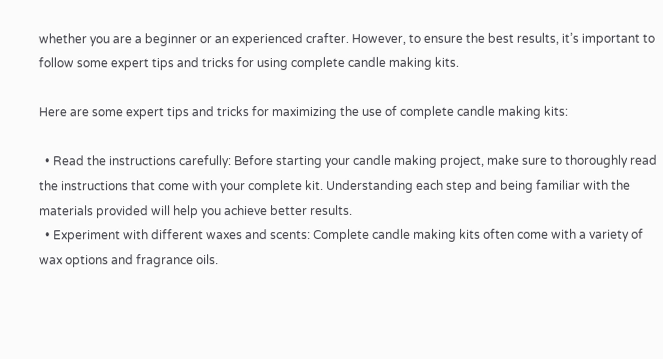whether you are a beginner or an experienced crafter. However, to ensure the best results, it’s important to follow some expert tips and tricks for using complete candle making kits.

Here are some expert tips and tricks for maximizing the use of complete candle making kits:

  • Read the instructions carefully: Before starting your candle making project, make sure to thoroughly read the instructions that come with your complete kit. Understanding each step and being familiar with the materials provided will help you achieve better results.
  • Experiment with different waxes and scents: Complete candle making kits often come with a variety of wax options and fragrance oils.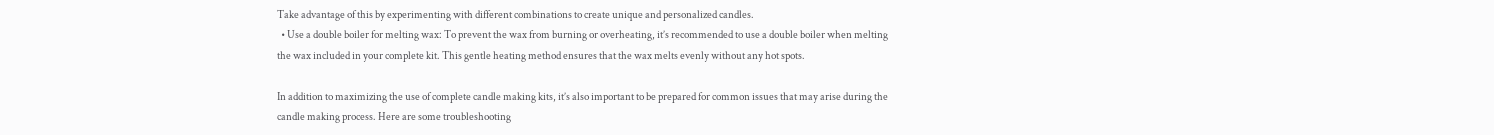Take advantage of this by experimenting with different combinations to create unique and personalized candles.
  • Use a double boiler for melting wax: To prevent the wax from burning or overheating, it’s recommended to use a double boiler when melting the wax included in your complete kit. This gentle heating method ensures that the wax melts evenly without any hot spots.

In addition to maximizing the use of complete candle making kits, it’s also important to be prepared for common issues that may arise during the candle making process. Here are some troubleshooting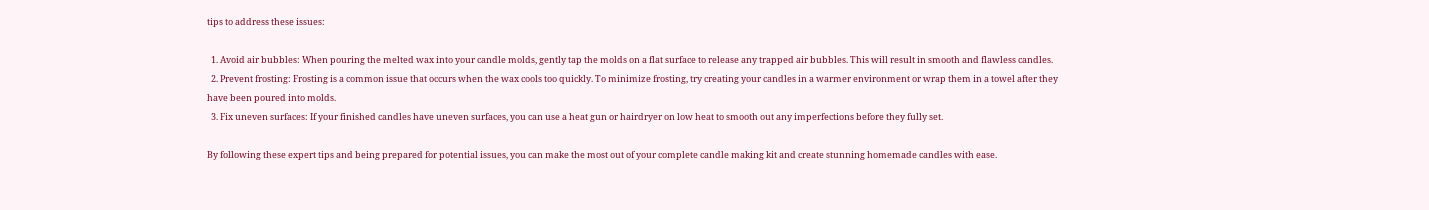tips to address these issues:

  1. Avoid air bubbles: When pouring the melted wax into your candle molds, gently tap the molds on a flat surface to release any trapped air bubbles. This will result in smooth and flawless candles.
  2. Prevent frosting: Frosting is a common issue that occurs when the wax cools too quickly. To minimize frosting, try creating your candles in a warmer environment or wrap them in a towel after they have been poured into molds.
  3. Fix uneven surfaces: If your finished candles have uneven surfaces, you can use a heat gun or hairdryer on low heat to smooth out any imperfections before they fully set.

By following these expert tips and being prepared for potential issues, you can make the most out of your complete candle making kit and create stunning homemade candles with ease.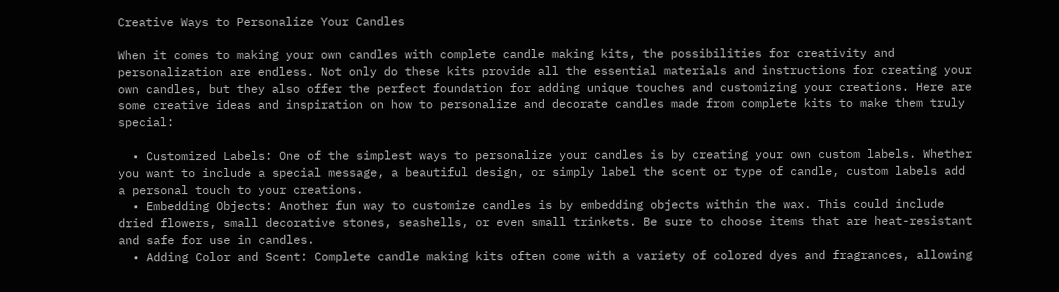Creative Ways to Personalize Your Candles

When it comes to making your own candles with complete candle making kits, the possibilities for creativity and personalization are endless. Not only do these kits provide all the essential materials and instructions for creating your own candles, but they also offer the perfect foundation for adding unique touches and customizing your creations. Here are some creative ideas and inspiration on how to personalize and decorate candles made from complete kits to make them truly special:

  • Customized Labels: One of the simplest ways to personalize your candles is by creating your own custom labels. Whether you want to include a special message, a beautiful design, or simply label the scent or type of candle, custom labels add a personal touch to your creations.
  • Embedding Objects: Another fun way to customize candles is by embedding objects within the wax. This could include dried flowers, small decorative stones, seashells, or even small trinkets. Be sure to choose items that are heat-resistant and safe for use in candles.
  • Adding Color and Scent: Complete candle making kits often come with a variety of colored dyes and fragrances, allowing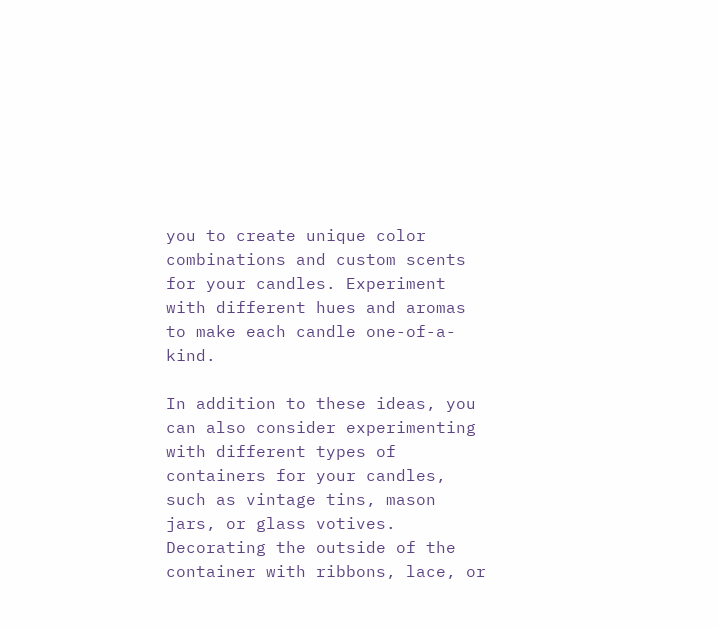you to create unique color combinations and custom scents for your candles. Experiment with different hues and aromas to make each candle one-of-a-kind.

In addition to these ideas, you can also consider experimenting with different types of containers for your candles, such as vintage tins, mason jars, or glass votives. Decorating the outside of the container with ribbons, lace, or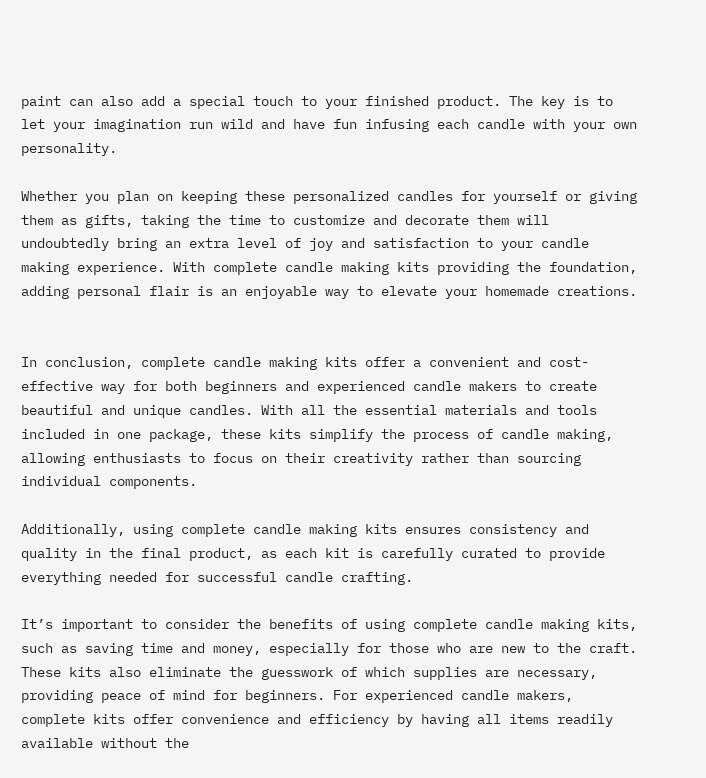paint can also add a special touch to your finished product. The key is to let your imagination run wild and have fun infusing each candle with your own personality.

Whether you plan on keeping these personalized candles for yourself or giving them as gifts, taking the time to customize and decorate them will undoubtedly bring an extra level of joy and satisfaction to your candle making experience. With complete candle making kits providing the foundation, adding personal flair is an enjoyable way to elevate your homemade creations.


In conclusion, complete candle making kits offer a convenient and cost-effective way for both beginners and experienced candle makers to create beautiful and unique candles. With all the essential materials and tools included in one package, these kits simplify the process of candle making, allowing enthusiasts to focus on their creativity rather than sourcing individual components.

Additionally, using complete candle making kits ensures consistency and quality in the final product, as each kit is carefully curated to provide everything needed for successful candle crafting.

It’s important to consider the benefits of using complete candle making kits, such as saving time and money, especially for those who are new to the craft. These kits also eliminate the guesswork of which supplies are necessary, providing peace of mind for beginners. For experienced candle makers, complete kits offer convenience and efficiency by having all items readily available without the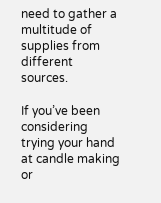need to gather a multitude of supplies from different sources.

If you’ve been considering trying your hand at candle making or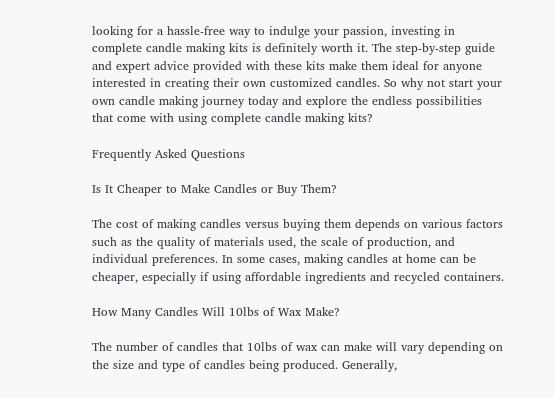looking for a hassle-free way to indulge your passion, investing in complete candle making kits is definitely worth it. The step-by-step guide and expert advice provided with these kits make them ideal for anyone interested in creating their own customized candles. So why not start your own candle making journey today and explore the endless possibilities that come with using complete candle making kits?

Frequently Asked Questions

Is It Cheaper to Make Candles or Buy Them?

The cost of making candles versus buying them depends on various factors such as the quality of materials used, the scale of production, and individual preferences. In some cases, making candles at home can be cheaper, especially if using affordable ingredients and recycled containers.

How Many Candles Will 10lbs of Wax Make?

The number of candles that 10lbs of wax can make will vary depending on the size and type of candles being produced. Generally,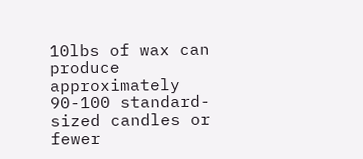10lbs of wax can produce approximately 90-100 standard-sized candles or fewer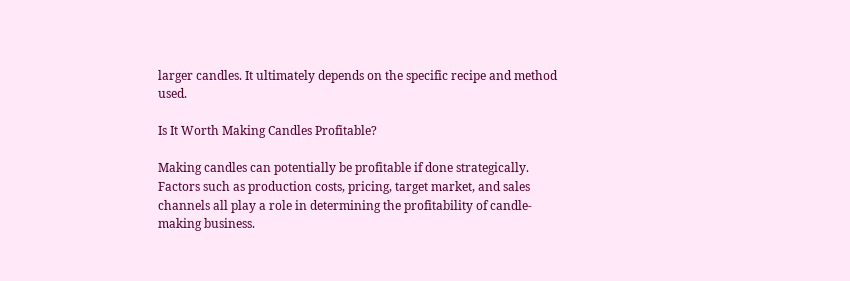larger candles. It ultimately depends on the specific recipe and method used.

Is It Worth Making Candles Profitable?

Making candles can potentially be profitable if done strategically. Factors such as production costs, pricing, target market, and sales channels all play a role in determining the profitability of candle-making business.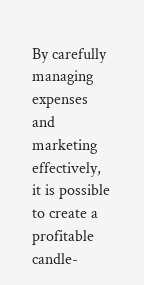By carefully managing expenses and marketing effectively, it is possible to create a profitable candle-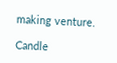making venture.

Candle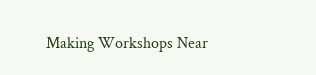Making Workshops Near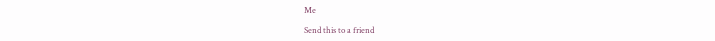Me

Send this to a friend